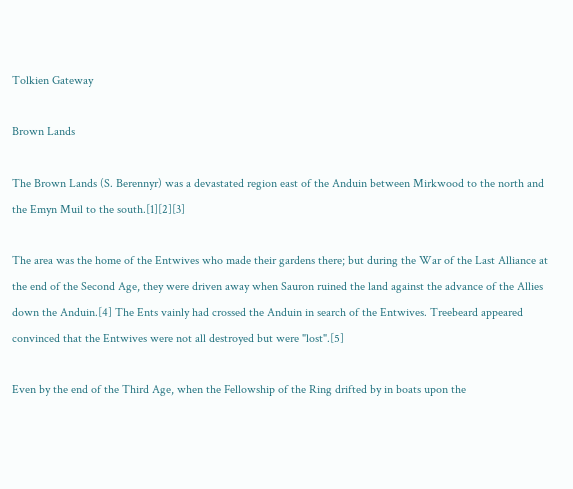Tolkien Gateway

Brown Lands

The Brown Lands (S. Berennyr) was a devastated region east of the Anduin between Mirkwood to the north and the Emyn Muil to the south.[1][2][3]

The area was the home of the Entwives who made their gardens there; but during the War of the Last Alliance at the end of the Second Age, they were driven away when Sauron ruined the land against the advance of the Allies down the Anduin.[4] The Ents vainly had crossed the Anduin in search of the Entwives. Treebeard appeared convinced that the Entwives were not all destroyed but were "lost".[5]

Even by the end of the Third Age, when the Fellowship of the Ring drifted by in boats upon the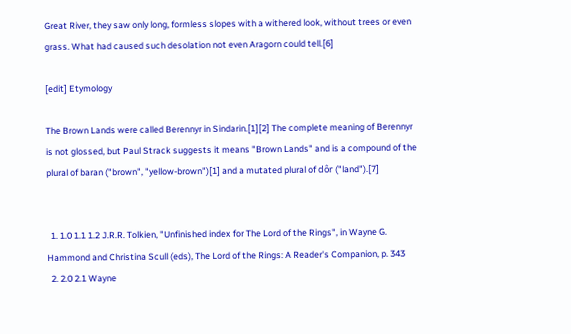Great River, they saw only long, formless slopes with a withered look, without trees or even grass. What had caused such desolation not even Aragorn could tell.[6]

[edit] Etymology

The Brown Lands were called Berennyr in Sindarin.[1][2] The complete meaning of Berennyr is not glossed, but Paul Strack suggests it means "Brown Lands" and is a compound of the plural of baran ("brown", "yellow-brown")[1] and a mutated plural of dôr ("land").[7]


  1. 1.0 1.1 1.2 J.R.R. Tolkien, "Unfinished index for The Lord of the Rings", in Wayne G. Hammond and Christina Scull (eds), The Lord of the Rings: A Reader's Companion, p. 343
  2. 2.0 2.1 Wayne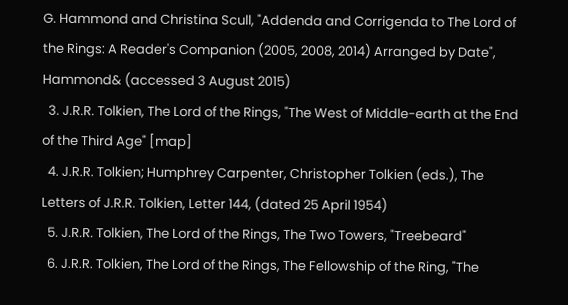G. Hammond and Christina Scull, "Addenda and Corrigenda to The Lord of the Rings: A Reader's Companion (2005, 2008, 2014) Arranged by Date", Hammond& (accessed 3 August 2015)
  3. J.R.R. Tolkien, The Lord of the Rings, "The West of Middle-earth at the End of the Third Age" [map]
  4. J.R.R. Tolkien; Humphrey Carpenter, Christopher Tolkien (eds.), The Letters of J.R.R. Tolkien, Letter 144, (dated 25 April 1954)
  5. J.R.R. Tolkien, The Lord of the Rings, The Two Towers, "Treebeard"
  6. J.R.R. Tolkien, The Lord of the Rings, The Fellowship of the Ring, "The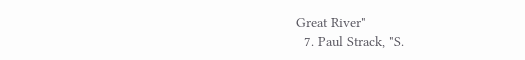Great River"
  7. Paul Strack, "S.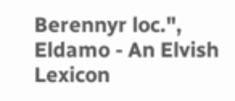Berennyr loc.", Eldamo - An Elvish Lexicon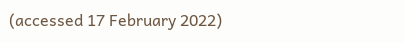(accessed 17 February 2022)